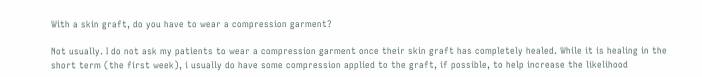With a skin graft, do you have to wear a compression garment?

Not usually. I do not ask my patients to wear a compression garment once their skin graft has completely healed. While it is healing in the short term (the first week), i usually do have some compression applied to the graft, if possible, to help increase the likelihood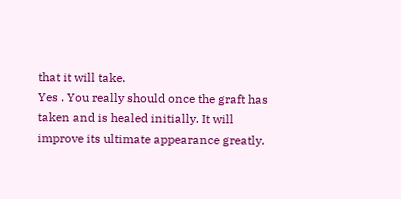that it will take.
Yes . You really should once the graft has taken and is healed initially. It will improve its ultimate appearance greatly.